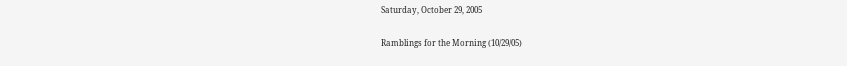Saturday, October 29, 2005

Ramblings for the Morning (10/29/05)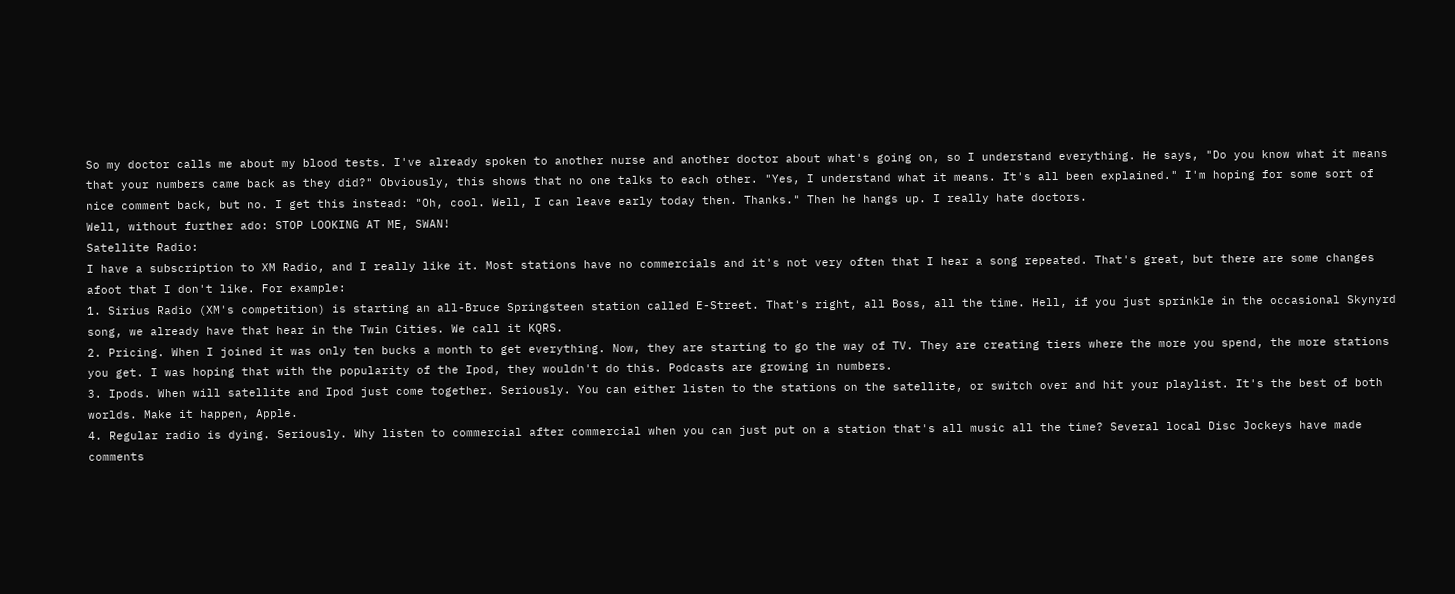So my doctor calls me about my blood tests. I've already spoken to another nurse and another doctor about what's going on, so I understand everything. He says, "Do you know what it means that your numbers came back as they did?" Obviously, this shows that no one talks to each other. "Yes, I understand what it means. It's all been explained." I'm hoping for some sort of nice comment back, but no. I get this instead: "Oh, cool. Well, I can leave early today then. Thanks." Then he hangs up. I really hate doctors.
Well, without further ado: STOP LOOKING AT ME, SWAN!
Satellite Radio:
I have a subscription to XM Radio, and I really like it. Most stations have no commercials and it's not very often that I hear a song repeated. That's great, but there are some changes afoot that I don't like. For example:
1. Sirius Radio (XM's competition) is starting an all-Bruce Springsteen station called E-Street. That's right, all Boss, all the time. Hell, if you just sprinkle in the occasional Skynyrd song, we already have that hear in the Twin Cities. We call it KQRS.
2. Pricing. When I joined it was only ten bucks a month to get everything. Now, they are starting to go the way of TV. They are creating tiers where the more you spend, the more stations you get. I was hoping that with the popularity of the Ipod, they wouldn't do this. Podcasts are growing in numbers.
3. Ipods. When will satellite and Ipod just come together. Seriously. You can either listen to the stations on the satellite, or switch over and hit your playlist. It's the best of both worlds. Make it happen, Apple.
4. Regular radio is dying. Seriously. Why listen to commercial after commercial when you can just put on a station that's all music all the time? Several local Disc Jockeys have made comments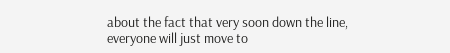about the fact that very soon down the line, everyone will just move to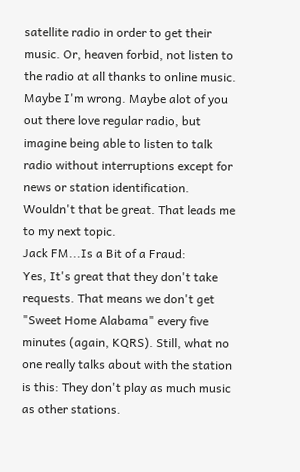satellite radio in order to get their music. Or, heaven forbid, not listen to the radio at all thanks to online music.
Maybe I'm wrong. Maybe alot of you out there love regular radio, but imagine being able to listen to talk radio without interruptions except for news or station identification. Wouldn't that be great. That leads me to my next topic.
Jack FM...Is a Bit of a Fraud:
Yes, It's great that they don't take requests. That means we don't get "Sweet Home Alabama" every five minutes (again, KQRS). Still, what no one really talks about with the station is this: They don't play as much music as other stations.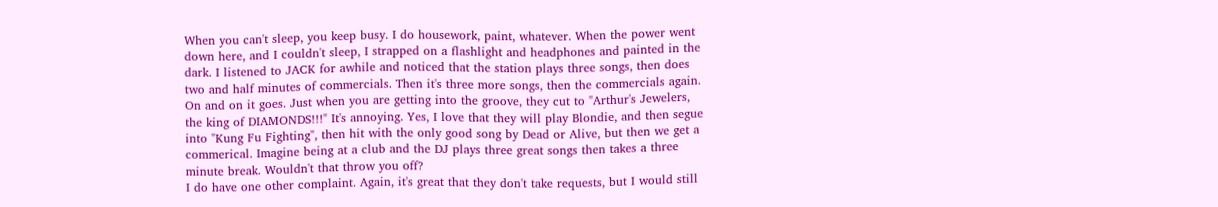When you can't sleep, you keep busy. I do housework, paint, whatever. When the power went down here, and I couldn't sleep, I strapped on a flashlight and headphones and painted in the dark. I listened to JACK for awhile and noticed that the station plays three songs, then does two and half minutes of commercials. Then it's three more songs, then the commercials again. On and on it goes. Just when you are getting into the groove, they cut to "Arthur's Jewelers, the king of DIAMONDS!!!" It's annoying. Yes, I love that they will play Blondie, and then segue into "Kung Fu Fighting", then hit with the only good song by Dead or Alive, but then we get a commerical. Imagine being at a club and the DJ plays three great songs then takes a three minute break. Wouldn't that throw you off?
I do have one other complaint. Again, it's great that they don't take requests, but I would still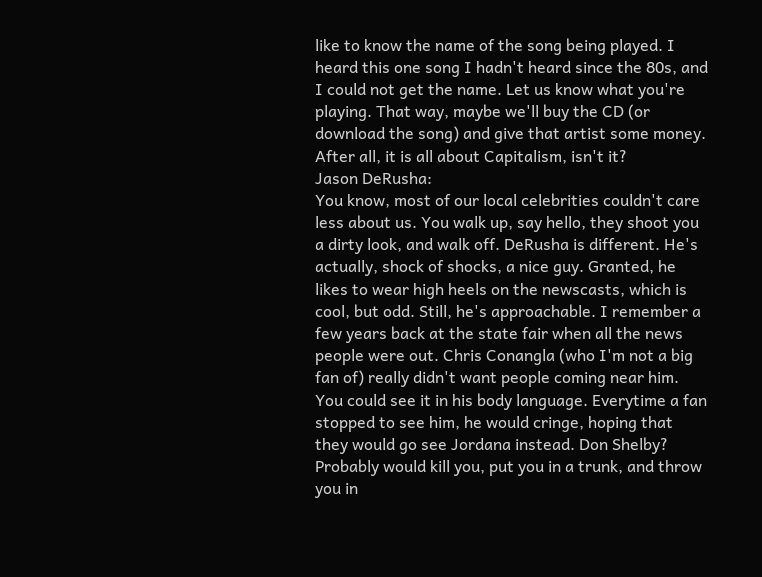like to know the name of the song being played. I heard this one song I hadn't heard since the 80s, and I could not get the name. Let us know what you're playing. That way, maybe we'll buy the CD (or download the song) and give that artist some money. After all, it is all about Capitalism, isn't it?
Jason DeRusha:
You know, most of our local celebrities couldn't care less about us. You walk up, say hello, they shoot you a dirty look, and walk off. DeRusha is different. He's actually, shock of shocks, a nice guy. Granted, he likes to wear high heels on the newscasts, which is cool, but odd. Still, he's approachable. I remember a few years back at the state fair when all the news people were out. Chris Conangla (who I'm not a big fan of) really didn't want people coming near him. You could see it in his body language. Everytime a fan stopped to see him, he would cringe, hoping that they would go see Jordana instead. Don Shelby? Probably would kill you, put you in a trunk, and throw you in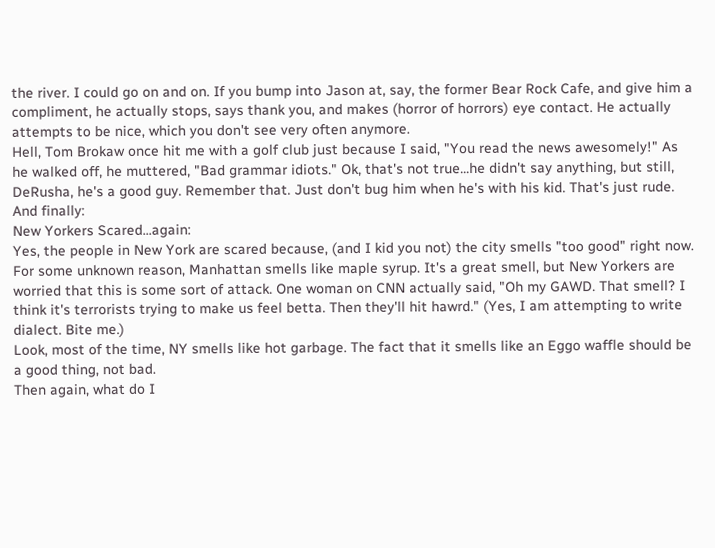the river. I could go on and on. If you bump into Jason at, say, the former Bear Rock Cafe, and give him a compliment, he actually stops, says thank you, and makes (horror of horrors) eye contact. He actually attempts to be nice, which you don't see very often anymore.
Hell, Tom Brokaw once hit me with a golf club just because I said, "You read the news awesomely!" As he walked off, he muttered, "Bad grammar idiots." Ok, that's not true...he didn't say anything, but still, DeRusha, he's a good guy. Remember that. Just don't bug him when he's with his kid. That's just rude.
And finally:
New Yorkers Scared...again:
Yes, the people in New York are scared because, (and I kid you not) the city smells "too good" right now. For some unknown reason, Manhattan smells like maple syrup. It's a great smell, but New Yorkers are worried that this is some sort of attack. One woman on CNN actually said, "Oh my GAWD. That smell? I think it's terrorists trying to make us feel betta. Then they'll hit hawrd." (Yes, I am attempting to write dialect. Bite me.)
Look, most of the time, NY smells like hot garbage. The fact that it smells like an Eggo waffle should be a good thing, not bad.
Then again, what do I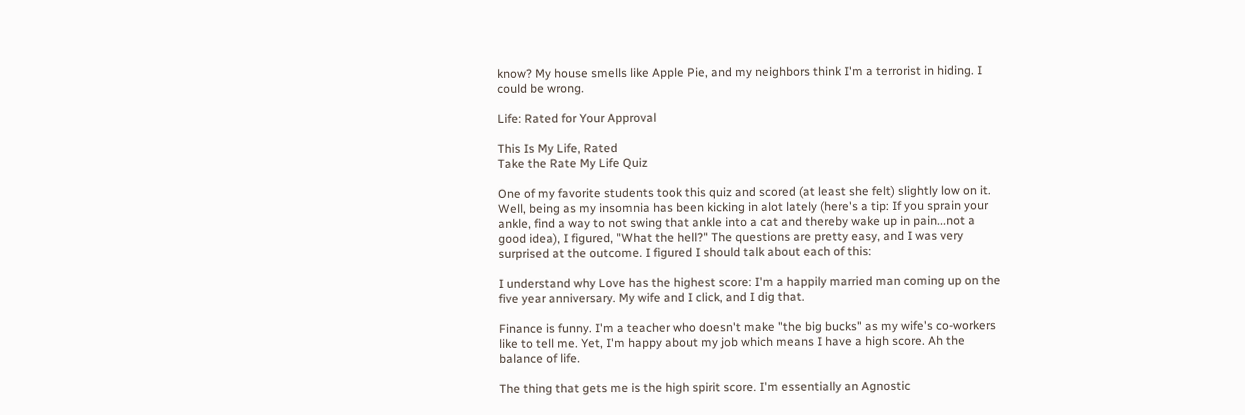know? My house smells like Apple Pie, and my neighbors think I'm a terrorist in hiding. I could be wrong.

Life: Rated for Your Approval

This Is My Life, Rated
Take the Rate My Life Quiz

One of my favorite students took this quiz and scored (at least she felt) slightly low on it. Well, being as my insomnia has been kicking in alot lately (here's a tip: If you sprain your ankle, find a way to not swing that ankle into a cat and thereby wake up in pain...not a good idea), I figured, "What the hell?" The questions are pretty easy, and I was very surprised at the outcome. I figured I should talk about each of this:

I understand why Love has the highest score: I'm a happily married man coming up on the five year anniversary. My wife and I click, and I dig that.

Finance is funny. I'm a teacher who doesn't make "the big bucks" as my wife's co-workers like to tell me. Yet, I'm happy about my job which means I have a high score. Ah the balance of life.

The thing that gets me is the high spirit score. I'm essentially an Agnostic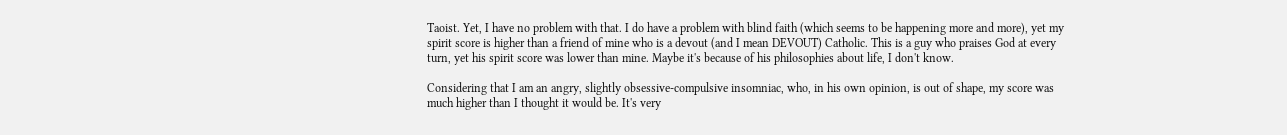Taoist. Yet, I have no problem with that. I do have a problem with blind faith (which seems to be happening more and more), yet my spirit score is higher than a friend of mine who is a devout (and I mean DEVOUT) Catholic. This is a guy who praises God at every turn, yet his spirit score was lower than mine. Maybe it's because of his philosophies about life, I don't know.

Considering that I am an angry, slightly obsessive-compulsive insomniac, who, in his own opinion, is out of shape, my score was much higher than I thought it would be. It's very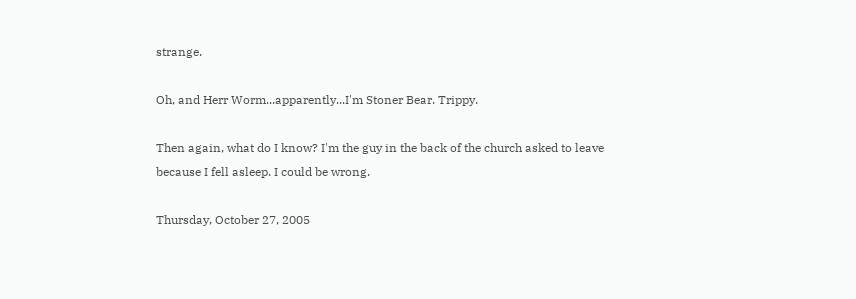strange.

Oh, and Herr Worm...apparently...I'm Stoner Bear. Trippy.

Then again, what do I know? I'm the guy in the back of the church asked to leave because I fell asleep. I could be wrong.

Thursday, October 27, 2005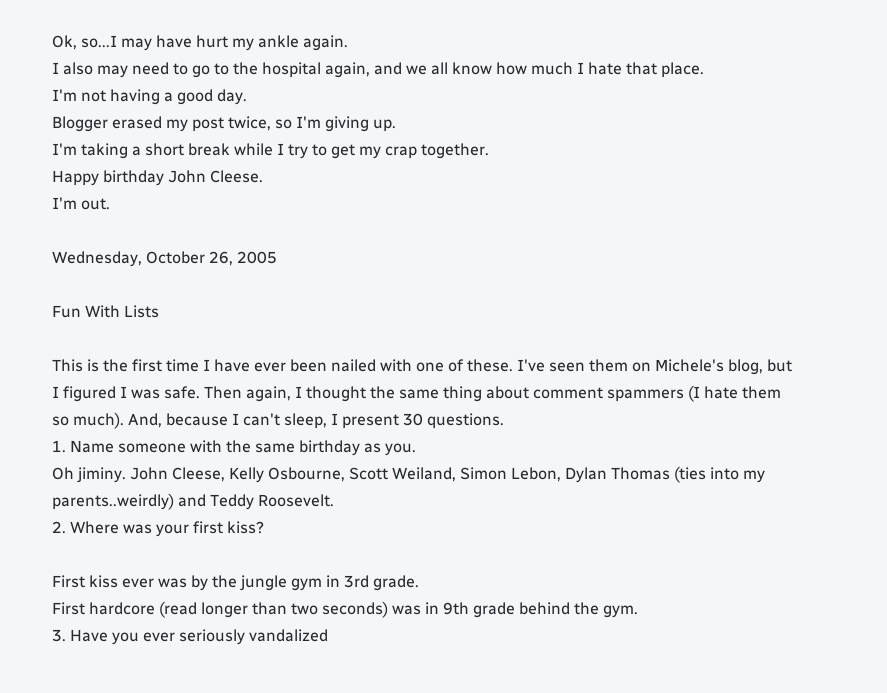Ok, so...I may have hurt my ankle again.
I also may need to go to the hospital again, and we all know how much I hate that place.
I'm not having a good day.
Blogger erased my post twice, so I'm giving up.
I'm taking a short break while I try to get my crap together.
Happy birthday John Cleese.
I'm out.

Wednesday, October 26, 2005

Fun With Lists

This is the first time I have ever been nailed with one of these. I've seen them on Michele's blog, but I figured I was safe. Then again, I thought the same thing about comment spammers (I hate them so much). And, because I can't sleep, I present 30 questions.
1. Name someone with the same birthday as you.
Oh jiminy. John Cleese, Kelly Osbourne, Scott Weiland, Simon Lebon, Dylan Thomas (ties into my parents..weirdly) and Teddy Roosevelt.
2. Where was your first kiss?

First kiss ever was by the jungle gym in 3rd grade.
First hardcore (read longer than two seconds) was in 9th grade behind the gym.
3. Have you ever seriously vandalized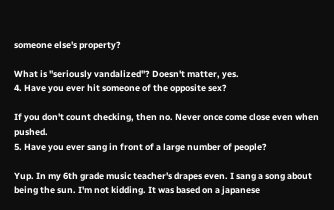someone else's property?

What is "seriously vandalized"? Doesn't matter, yes.
4. Have you ever hit someone of the opposite sex?

If you don't count checking, then no. Never once come close even when pushed.
5. Have you ever sang in front of a large number of people?

Yup. In my 6th grade music teacher's drapes even. I sang a song about being the sun. I'm not kidding. It was based on a japanese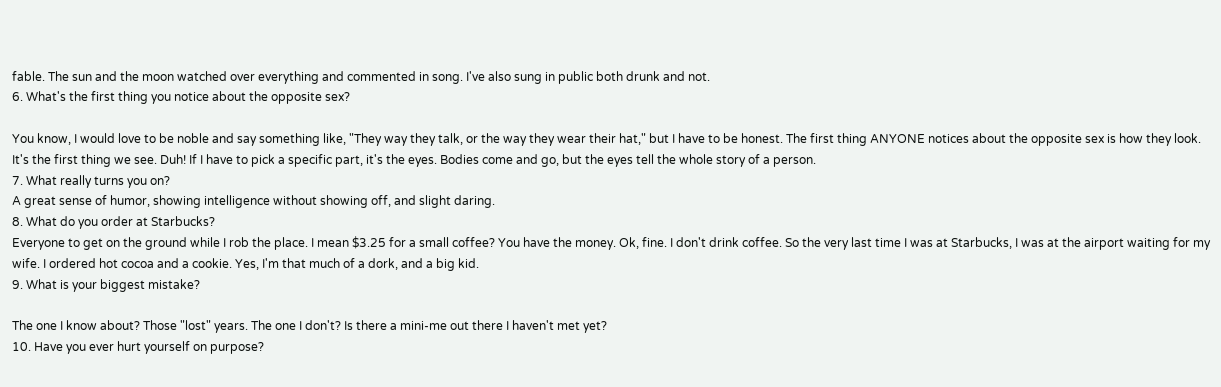fable. The sun and the moon watched over everything and commented in song. I've also sung in public both drunk and not.
6. What's the first thing you notice about the opposite sex?

You know, I would love to be noble and say something like, "They way they talk, or the way they wear their hat," but I have to be honest. The first thing ANYONE notices about the opposite sex is how they look. It's the first thing we see. Duh! If I have to pick a specific part, it's the eyes. Bodies come and go, but the eyes tell the whole story of a person.
7. What really turns you on?
A great sense of humor, showing intelligence without showing off, and slight daring.
8. What do you order at Starbucks?
Everyone to get on the ground while I rob the place. I mean $3.25 for a small coffee? You have the money. Ok, fine. I don't drink coffee. So the very last time I was at Starbucks, I was at the airport waiting for my wife. I ordered hot cocoa and a cookie. Yes, I'm that much of a dork, and a big kid.
9. What is your biggest mistake?

The one I know about? Those "lost" years. The one I don't? Is there a mini-me out there I haven't met yet?
10. Have you ever hurt yourself on purpose?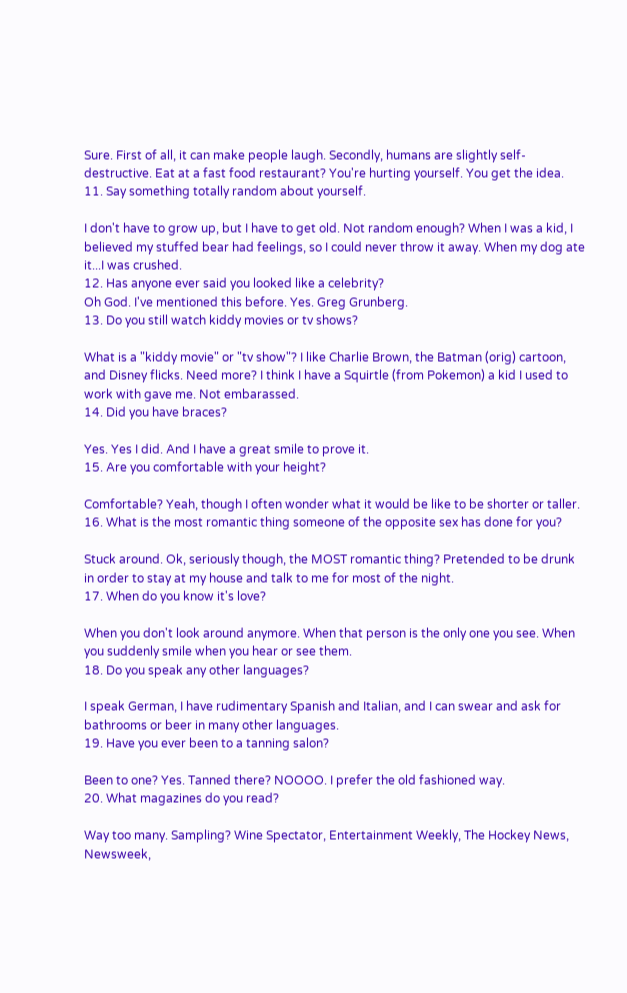Sure. First of all, it can make people laugh. Secondly, humans are slightly self-destructive. Eat at a fast food restaurant? You're hurting yourself. You get the idea.
11. Say something totally random about yourself.

I don't have to grow up, but I have to get old. Not random enough? When I was a kid, I believed my stuffed bear had feelings, so I could never throw it away. When my dog ate it...I was crushed.
12. Has anyone ever said you looked like a celebrity?
Oh God. I've mentioned this before. Yes. Greg Grunberg.
13. Do you still watch kiddy movies or tv shows?

What is a "kiddy movie" or "tv show"? I like Charlie Brown, the Batman (orig) cartoon, and Disney flicks. Need more? I think I have a Squirtle (from Pokemon) a kid I used to work with gave me. Not embarassed.
14. Did you have braces?

Yes. Yes I did. And I have a great smile to prove it.
15. Are you comfortable with your height?

Comfortable? Yeah, though I often wonder what it would be like to be shorter or taller.
16. What is the most romantic thing someone of the opposite sex has done for you?

Stuck around. Ok, seriously though, the MOST romantic thing? Pretended to be drunk in order to stay at my house and talk to me for most of the night.
17. When do you know it's love?

When you don't look around anymore. When that person is the only one you see. When you suddenly smile when you hear or see them.
18. Do you speak any other languages?

I speak German, I have rudimentary Spanish and Italian, and I can swear and ask for bathrooms or beer in many other languages.
19. Have you ever been to a tanning salon?

Been to one? Yes. Tanned there? NOOOO. I prefer the old fashioned way.
20. What magazines do you read?

Way too many. Sampling? Wine Spectator, Entertainment Weekly, The Hockey News, Newsweek,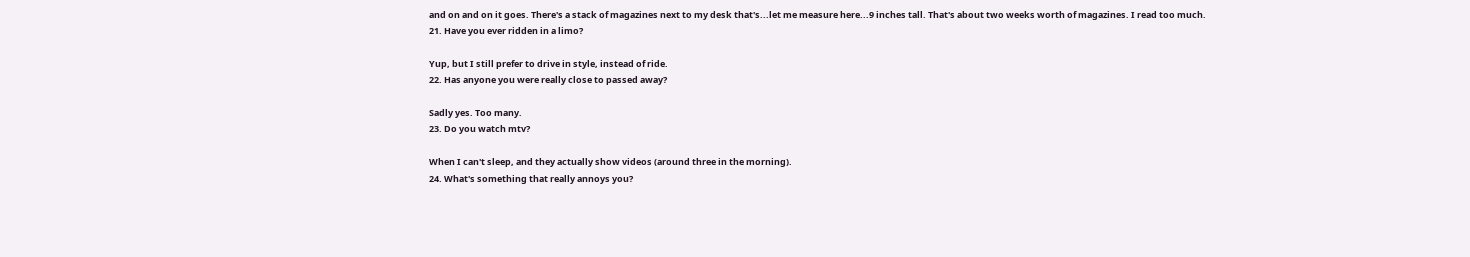and on and on it goes. There's a stack of magazines next to my desk that's...let me measure here...9 inches tall. That's about two weeks worth of magazines. I read too much.
21. Have you ever ridden in a limo?

Yup, but I still prefer to drive in style, instead of ride.
22. Has anyone you were really close to passed away?

Sadly yes. Too many.
23. Do you watch mtv?

When I can't sleep, and they actually show videos (around three in the morning).
24. What's something that really annoys you?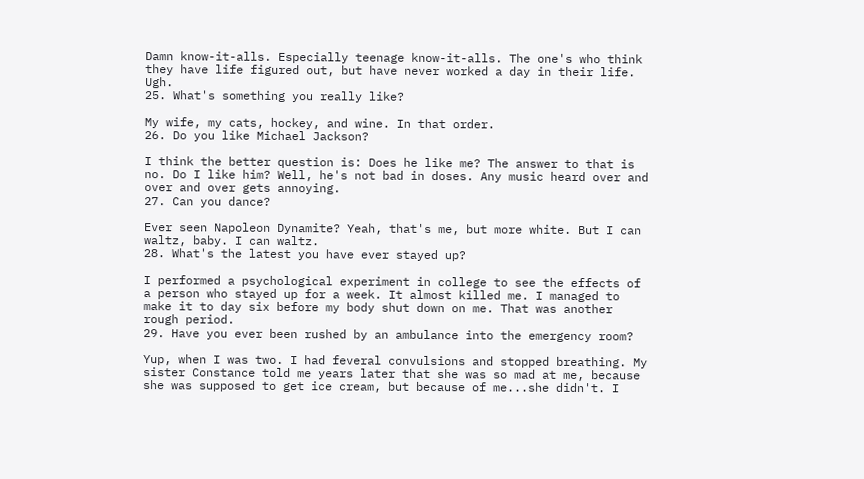Damn know-it-alls. Especially teenage know-it-alls. The one's who think they have life figured out, but have never worked a day in their life. Ugh.
25. What's something you really like?

My wife, my cats, hockey, and wine. In that order.
26. Do you like Michael Jackson?

I think the better question is: Does he like me? The answer to that is no. Do I like him? Well, he's not bad in doses. Any music heard over and over and over gets annoying.
27. Can you dance?

Ever seen Napoleon Dynamite? Yeah, that's me, but more white. But I can waltz, baby. I can waltz.
28. What's the latest you have ever stayed up?

I performed a psychological experiment in college to see the effects of a person who stayed up for a week. It almost killed me. I managed to make it to day six before my body shut down on me. That was another rough period.
29. Have you ever been rushed by an ambulance into the emergency room?

Yup, when I was two. I had feveral convulsions and stopped breathing. My sister Constance told me years later that she was so mad at me, because she was supposed to get ice cream, but because of me...she didn't. I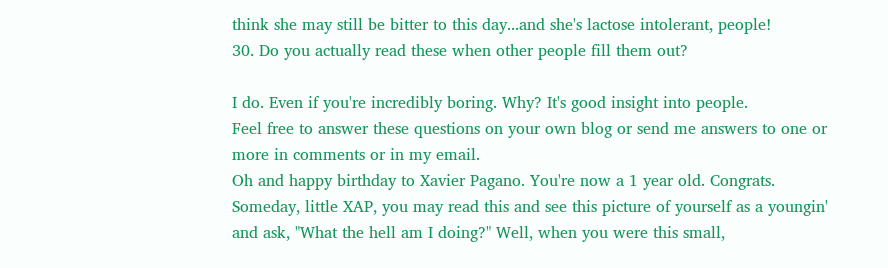think she may still be bitter to this day...and she's lactose intolerant, people!
30. Do you actually read these when other people fill them out?

I do. Even if you're incredibly boring. Why? It's good insight into people.
Feel free to answer these questions on your own blog or send me answers to one or more in comments or in my email.
Oh and happy birthday to Xavier Pagano. You're now a 1 year old. Congrats.
Someday, little XAP, you may read this and see this picture of yourself as a youngin' and ask, "What the hell am I doing?" Well, when you were this small,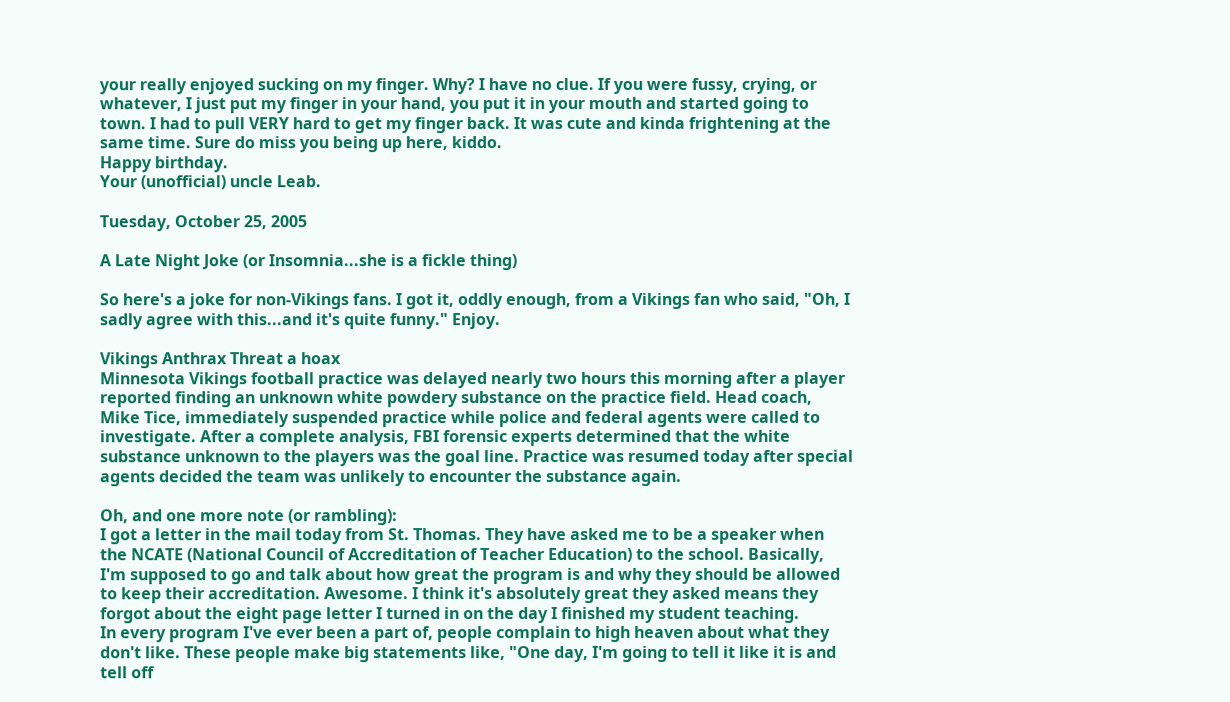your really enjoyed sucking on my finger. Why? I have no clue. If you were fussy, crying, or whatever, I just put my finger in your hand, you put it in your mouth and started going to town. I had to pull VERY hard to get my finger back. It was cute and kinda frightening at the same time. Sure do miss you being up here, kiddo.
Happy birthday.
Your (unofficial) uncle Leab.

Tuesday, October 25, 2005

A Late Night Joke (or Insomnia...she is a fickle thing)

So here's a joke for non-Vikings fans. I got it, oddly enough, from a Vikings fan who said, "Oh, I sadly agree with this...and it's quite funny." Enjoy.

Vikings Anthrax Threat a hoax
Minnesota Vikings football practice was delayed nearly two hours this morning after a player reported finding an unknown white powdery substance on the practice field. Head coach, Mike Tice, immediately suspended practice while police and federal agents were called to investigate. After a complete analysis, FBI forensic experts determined that the white substance unknown to the players was the goal line. Practice was resumed today after special agents decided the team was unlikely to encounter the substance again.

Oh, and one more note (or rambling):
I got a letter in the mail today from St. Thomas. They have asked me to be a speaker when the NCATE (National Council of Accreditation of Teacher Education) to the school. Basically, I'm supposed to go and talk about how great the program is and why they should be allowed to keep their accreditation. Awesome. I think it's absolutely great they asked means they forgot about the eight page letter I turned in on the day I finished my student teaching.
In every program I've ever been a part of, people complain to high heaven about what they don't like. These people make big statements like, "One day, I'm going to tell it like it is and tell off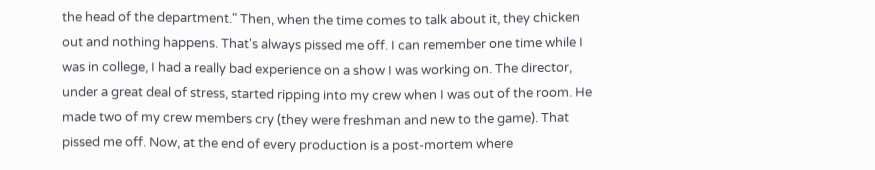the head of the department." Then, when the time comes to talk about it, they chicken out and nothing happens. That's always pissed me off. I can remember one time while I was in college, I had a really bad experience on a show I was working on. The director, under a great deal of stress, started ripping into my crew when I was out of the room. He made two of my crew members cry (they were freshman and new to the game). That pissed me off. Now, at the end of every production is a post-mortem where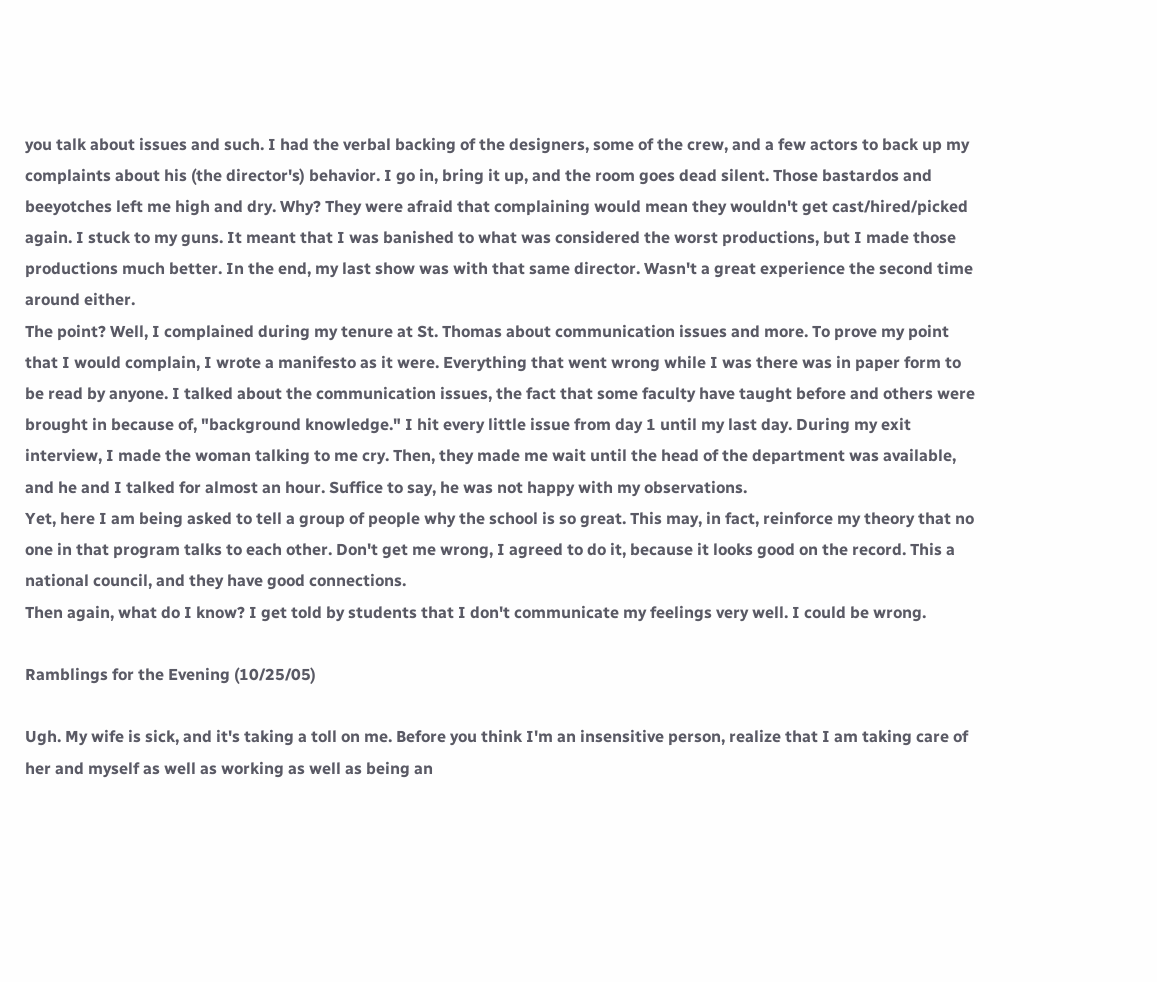you talk about issues and such. I had the verbal backing of the designers, some of the crew, and a few actors to back up my complaints about his (the director's) behavior. I go in, bring it up, and the room goes dead silent. Those bastardos and beeyotches left me high and dry. Why? They were afraid that complaining would mean they wouldn't get cast/hired/picked again. I stuck to my guns. It meant that I was banished to what was considered the worst productions, but I made those productions much better. In the end, my last show was with that same director. Wasn't a great experience the second time around either.
The point? Well, I complained during my tenure at St. Thomas about communication issues and more. To prove my point that I would complain, I wrote a manifesto as it were. Everything that went wrong while I was there was in paper form to be read by anyone. I talked about the communication issues, the fact that some faculty have taught before and others were brought in because of, "background knowledge." I hit every little issue from day 1 until my last day. During my exit interview, I made the woman talking to me cry. Then, they made me wait until the head of the department was available, and he and I talked for almost an hour. Suffice to say, he was not happy with my observations.
Yet, here I am being asked to tell a group of people why the school is so great. This may, in fact, reinforce my theory that no one in that program talks to each other. Don't get me wrong, I agreed to do it, because it looks good on the record. This a national council, and they have good connections.
Then again, what do I know? I get told by students that I don't communicate my feelings very well. I could be wrong.

Ramblings for the Evening (10/25/05)

Ugh. My wife is sick, and it's taking a toll on me. Before you think I'm an insensitive person, realize that I am taking care of her and myself as well as working as well as being an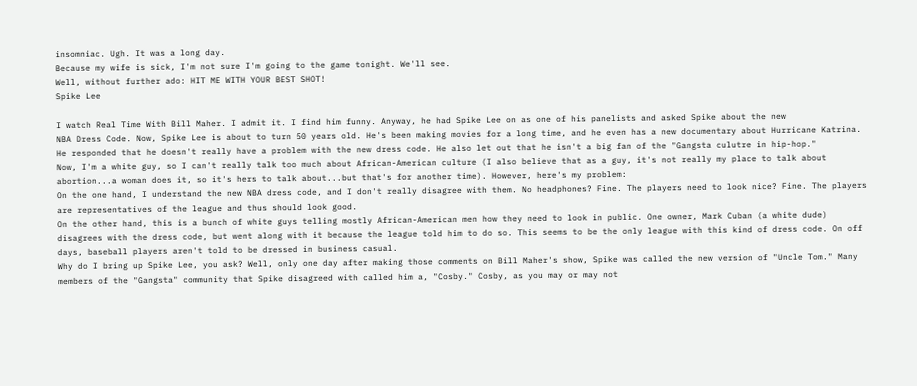insomniac. Ugh. It was a long day.
Because my wife is sick, I'm not sure I'm going to the game tonight. We'll see.
Well, without further ado: HIT ME WITH YOUR BEST SHOT!
Spike Lee

I watch Real Time With Bill Maher. I admit it. I find him funny. Anyway, he had Spike Lee on as one of his panelists and asked Spike about the new
NBA Dress Code. Now, Spike Lee is about to turn 50 years old. He's been making movies for a long time, and he even has a new documentary about Hurricane Katrina. He responded that he doesn't really have a problem with the new dress code. He also let out that he isn't a big fan of the "Gangsta culutre in hip-hop."
Now, I'm a white guy, so I can't really talk too much about African-American culture (I also believe that as a guy, it's not really my place to talk about abortion...a woman does it, so it's hers to talk about...but that's for another time). However, here's my problem:
On the one hand, I understand the new NBA dress code, and I don't really disagree with them. No headphones? Fine. The players need to look nice? Fine. The players are representatives of the league and thus should look good.
On the other hand, this is a bunch of white guys telling mostly African-American men how they need to look in public. One owner, Mark Cuban (a white dude) disagrees with the dress code, but went along with it because the league told him to do so. This seems to be the only league with this kind of dress code. On off days, baseball players aren't told to be dressed in business casual.
Why do I bring up Spike Lee, you ask? Well, only one day after making those comments on Bill Maher's show, Spike was called the new version of "Uncle Tom." Many members of the "Gangsta" community that Spike disagreed with called him a, "Cosby." Cosby, as you may or may not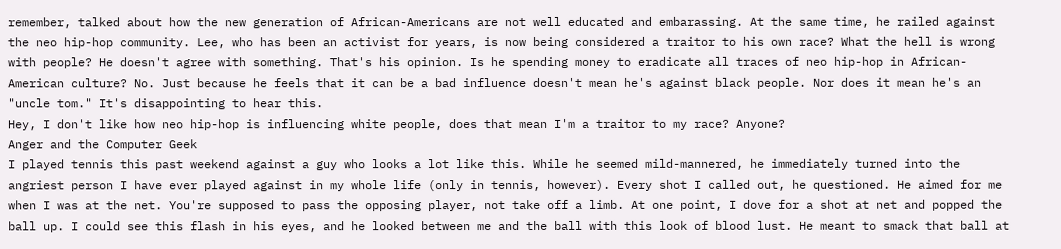remember, talked about how the new generation of African-Americans are not well educated and embarassing. At the same time, he railed against the neo hip-hop community. Lee, who has been an activist for years, is now being considered a traitor to his own race? What the hell is wrong with people? He doesn't agree with something. That's his opinion. Is he spending money to eradicate all traces of neo hip-hop in African- American culture? No. Just because he feels that it can be a bad influence doesn't mean he's against black people. Nor does it mean he's an "uncle tom." It's disappointing to hear this.
Hey, I don't like how neo hip-hop is influencing white people, does that mean I'm a traitor to my race? Anyone?
Anger and the Computer Geek
I played tennis this past weekend against a guy who looks a lot like this. While he seemed mild-mannered, he immediately turned into the angriest person I have ever played against in my whole life (only in tennis, however). Every shot I called out, he questioned. He aimed for me when I was at the net. You're supposed to pass the opposing player, not take off a limb. At one point, I dove for a shot at net and popped the ball up. I could see this flash in his eyes, and he looked between me and the ball with this look of blood lust. He meant to smack that ball at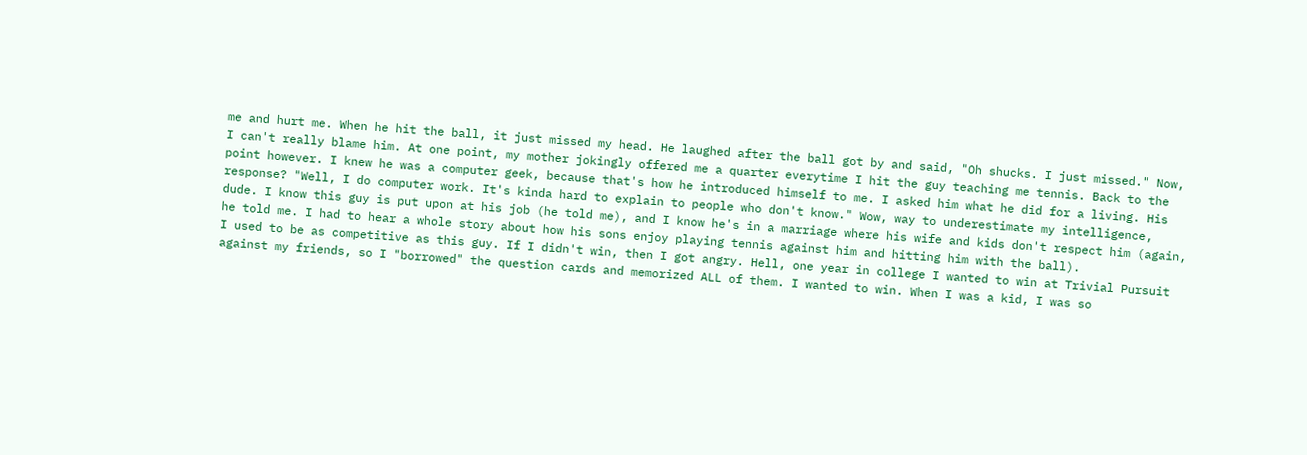me and hurt me. When he hit the ball, it just missed my head. He laughed after the ball got by and said, "Oh shucks. I just missed." Now, I can't really blame him. At one point, my mother jokingly offered me a quarter everytime I hit the guy teaching me tennis. Back to the point however. I knew he was a computer geek, because that's how he introduced himself to me. I asked him what he did for a living. His response? "Well, I do computer work. It's kinda hard to explain to people who don't know." Wow, way to underestimate my intelligence, dude. I know this guy is put upon at his job (he told me), and I know he's in a marriage where his wife and kids don't respect him (again, he told me. I had to hear a whole story about how his sons enjoy playing tennis against him and hitting him with the ball).
I used to be as competitive as this guy. If I didn't win, then I got angry. Hell, one year in college I wanted to win at Trivial Pursuit against my friends, so I "borrowed" the question cards and memorized ALL of them. I wanted to win. When I was a kid, I was so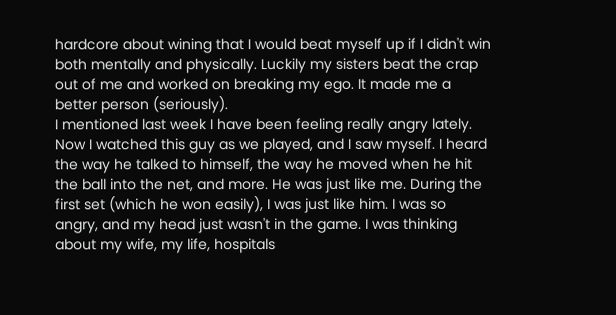hardcore about wining that I would beat myself up if I didn't win both mentally and physically. Luckily my sisters beat the crap out of me and worked on breaking my ego. It made me a better person (seriously).
I mentioned last week I have been feeling really angry lately. Now I watched this guy as we played, and I saw myself. I heard the way he talked to himself, the way he moved when he hit the ball into the net, and more. He was just like me. During the first set (which he won easily), I was just like him. I was so angry, and my head just wasn't in the game. I was thinking about my wife, my life, hospitals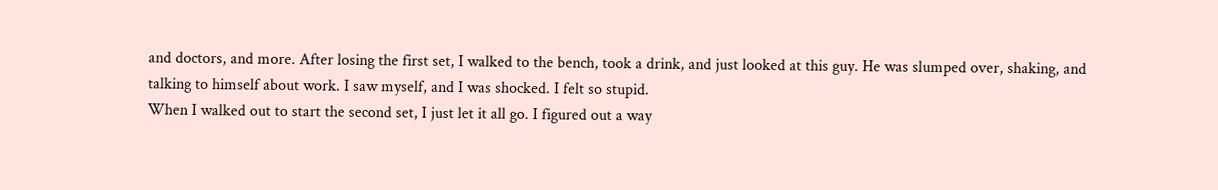and doctors, and more. After losing the first set, I walked to the bench, took a drink, and just looked at this guy. He was slumped over, shaking, and talking to himself about work. I saw myself, and I was shocked. I felt so stupid.
When I walked out to start the second set, I just let it all go. I figured out a way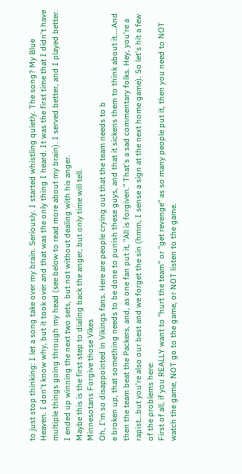to just stop thinking: I let a song take over my brain. Seriously. I started whistling quietly. The song? My Blue Heaven. I don't know why, but it took over and that was the only thing I heard. It was the first time that I didn't have multiple things going through my head (see below to read more about my brain). I served better, and I played better. I ended up winning the next two sets, but not without dealing with his anger.
Maybe this is the first step to dialing back the anger, but only time will tell.
Minnesotans Forgive those Vikes
Oh, I'm so disappointed in Vikings fans. Here are people crying out that the team needs to b
e broken up, that something needs to be done to punish these guys, and that it sickens them to think about it....And then the team beat the Packers, and, as one fan put it, "All is forgiven." That's a sad commentary folks. Hey, you're a rapist...but you're also our best and we forget the sin (hmm, I sense a sign at the next home game). So let's hit a few of the problems here:
First of all, if you REALLY want to "hurt the team" or "get revenge" as so many people put it, then you need to NOT watch the game, NOT go to the game, or NOT listen to the game.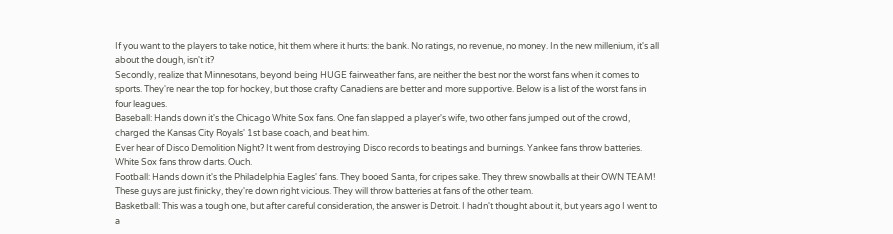If you want to the players to take notice, hit them where it hurts: the bank. No ratings, no revenue, no money. In the new millenium, it's all about the dough, isn't it?
Secondly, realize that Minnesotans, beyond being HUGE fairweather fans, are neither the best nor the worst fans when it comes to sports. They're near the top for hockey, but those crafty Canadiens are better and more supportive. Below is a list of the worst fans in four leagues.
Baseball: Hands down it's the Chicago White Sox fans. One fan slapped a player's wife, two other fans jumped out of the crowd, charged the Kansas City Royals' 1st base coach, and beat him.
Ever hear of Disco Demolition Night? It went from destroying Disco records to beatings and burnings. Yankee fans throw batteries. White Sox fans throw darts. Ouch.
Football: Hands down it's the Philadelphia Eagles' fans. They booed Santa, for cripes sake. They threw snowballs at their OWN TEAM! These guys are just finicky, they're down right vicious. They will throw batteries at fans of the other team.
Basketball: This was a tough one, but after careful consideration, the answer is Detroit. I hadn't thought about it, but years ago I went to a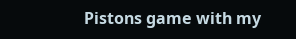Pistons game with my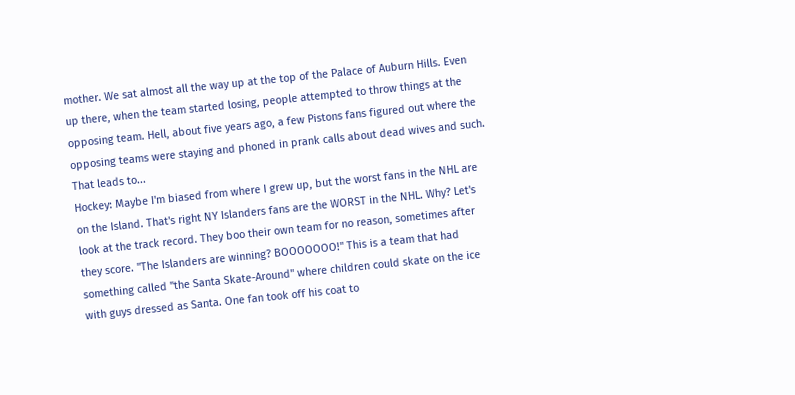mother. We sat almost all the way up at the top of the Palace of Auburn Hills. Even up there, when the team started losing, people attempted to throw things at the opposing team. Hell, about five years ago, a few Pistons fans figured out where the opposing teams were staying and phoned in prank calls about dead wives and such. That leads to...
Hockey: Maybe I'm biased from where I grew up, but the worst fans in the NHL are on the Island. That's right NY Islanders fans are the WORST in the NHL. Why? Let's look at the track record. They boo their own team for no reason, sometimes after they score. "The Islanders are winning? BOOOOOOO!" This is a team that had something called "the Santa Skate-Around" where children could skate on the ice with guys dressed as Santa. One fan took off his coat to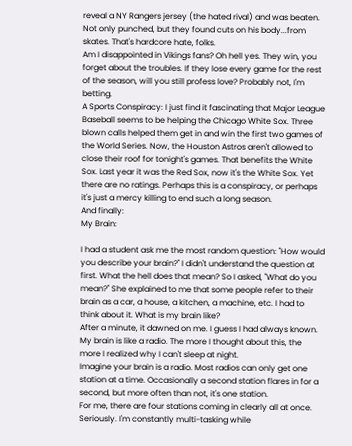reveal a NY Rangers jersey (the hated rival) and was beaten. Not only punched, but they found cuts on his body...from skates. That's hardcore hate, folks.
Am I disappointed in Vikings fans? Oh hell yes. They win, you forget about the troubles. If they lose every game for the rest of the season, will you still profess love? Probably not, I'm betting.
A Sports Conspiracy: I just find it fascinating that Major League Baseball seems to be helping the Chicago White Sox. Three blown calls helped them get in and win the first two games of the World Series. Now, the Houston Astros aren't allowed to close their roof for tonight's games. That benefits the White Sox. Last year it was the Red Sox, now it's the White Sox. Yet there are no ratings. Perhaps this is a conspiracy, or perhaps it's just a mercy killing to end such a long season.
And finally:
My Brain:

I had a student ask me the most random question: "How would you describe your brain?" I didn't understand the question at first. What the hell does that mean? So I asked, "What do you mean?" She explained to me that some people refer to their brain as a car, a house, a kitchen, a machine, etc. I had to think about it. What is my brain like?
After a minute, it dawned on me. I guess I had always known. My brain is like a radio. The more I thought about this, the more I realized why I can't sleep at night.
Imagine your brain is a radio. Most radios can only get one station at a time. Occasionally a second station flares in for a second, but more often than not, it's one station.
For me, there are four stations coming in clearly all at once. Seriously. I'm constantly multi-tasking while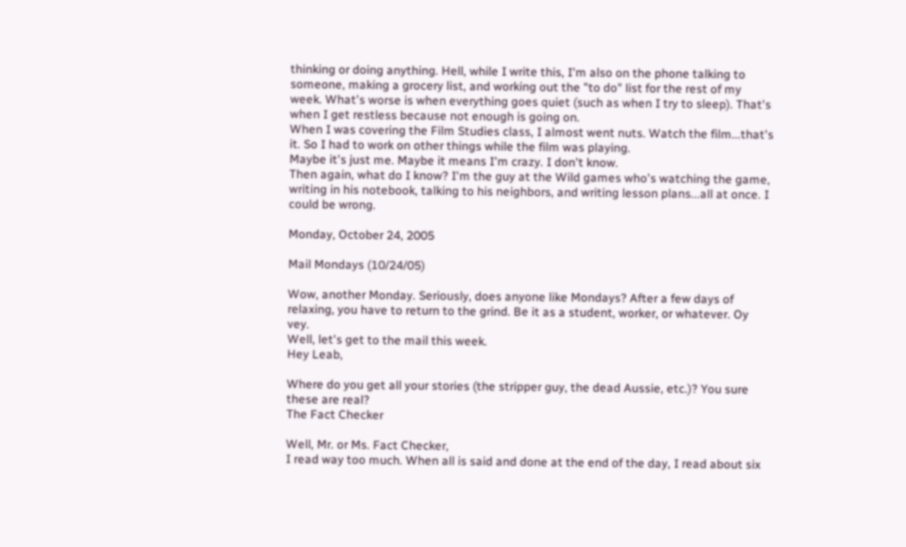thinking or doing anything. Hell, while I write this, I'm also on the phone talking to someone, making a grocery list, and working out the "to do" list for the rest of my week. What's worse is when everything goes quiet (such as when I try to sleep). That's when I get restless because not enough is going on.
When I was covering the Film Studies class, I almost went nuts. Watch the film...that's it. So I had to work on other things while the film was playing.
Maybe it's just me. Maybe it means I'm crazy. I don't know.
Then again, what do I know? I'm the guy at the Wild games who's watching the game, writing in his notebook, talking to his neighbors, and writing lesson plans...all at once. I could be wrong.

Monday, October 24, 2005

Mail Mondays (10/24/05)

Wow, another Monday. Seriously, does anyone like Mondays? After a few days of relaxing, you have to return to the grind. Be it as a student, worker, or whatever. Oy vey.
Well, let's get to the mail this week.
Hey Leab,

Where do you get all your stories (the stripper guy, the dead Aussie, etc.)? You sure these are real?
The Fact Checker

Well, Mr. or Ms. Fact Checker,
I read way too much. When all is said and done at the end of the day, I read about six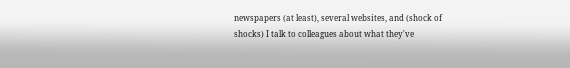newspapers (at least), several websites, and (shock of shocks) I talk to colleagues about what they've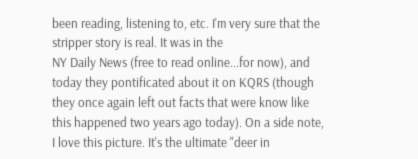been reading, listening to, etc. I'm very sure that the stripper story is real. It was in the
NY Daily News (free to read online...for now), and today they pontificated about it on KQRS (though they once again left out facts that were know like this happened two years ago today). On a side note, I love this picture. It's the ultimate "deer in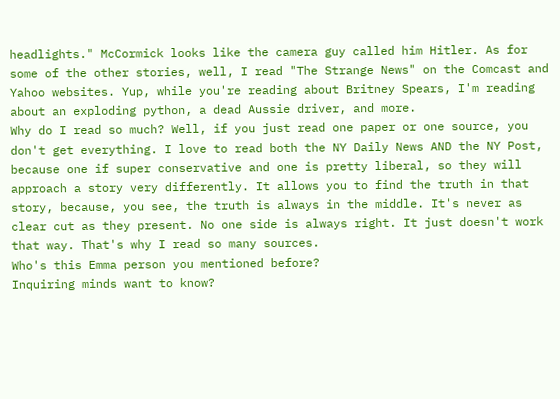headlights." McCormick looks like the camera guy called him Hitler. As for some of the other stories, well, I read "The Strange News" on the Comcast and Yahoo websites. Yup, while you're reading about Britney Spears, I'm reading about an exploding python, a dead Aussie driver, and more.
Why do I read so much? Well, if you just read one paper or one source, you don't get everything. I love to read both the NY Daily News AND the NY Post, because one if super conservative and one is pretty liberal, so they will approach a story very differently. It allows you to find the truth in that story, because, you see, the truth is always in the middle. It's never as clear cut as they present. No one side is always right. It just doesn't work that way. That's why I read so many sources.
Who's this Emma person you mentioned before?
Inquiring minds want to know?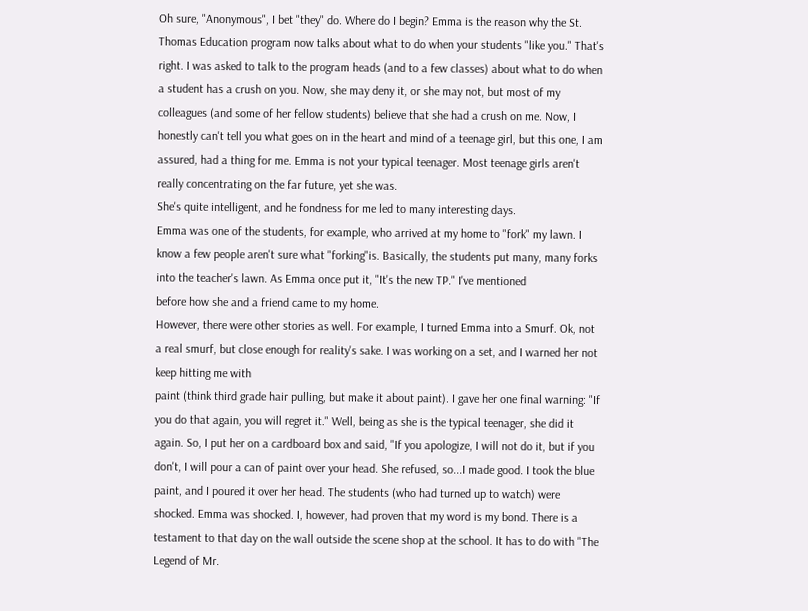Oh sure, "Anonymous", I bet "they" do. Where do I begin? Emma is the reason why the St. Thomas Education program now talks about what to do when your students "like you." That's
right. I was asked to talk to the program heads (and to a few classes) about what to do when a student has a crush on you. Now, she may deny it, or she may not, but most of my colleagues (and some of her fellow students) believe that she had a crush on me. Now, I honestly can't tell you what goes on in the heart and mind of a teenage girl, but this one, I am assured, had a thing for me. Emma is not your typical teenager. Most teenage girls aren't really concentrating on the far future, yet she was.
She's quite intelligent, and he fondness for me led to many interesting days.
Emma was one of the students, for example, who arrived at my home to "fork" my lawn. I know a few people aren't sure what "forking"is. Basically, the students put many, many forks into the teacher's lawn. As Emma once put it, "It's the new TP." I've mentioned
before how she and a friend came to my home.
However, there were other stories as well. For example, I turned Emma into a Smurf. Ok, not a real smurf, but close enough for reality's sake. I was working on a set, and I warned her not keep hitting me with
paint (think third grade hair pulling, but make it about paint). I gave her one final warning: "If you do that again, you will regret it." Well, being as she is the typical teenager, she did it again. So, I put her on a cardboard box and said, "If you apologize, I will not do it, but if you don't, I will pour a can of paint over your head. She refused, so...I made good. I took the blue paint, and I poured it over her head. The students (who had turned up to watch) were shocked. Emma was shocked. I, however, had proven that my word is my bond. There is a testament to that day on the wall outside the scene shop at the school. It has to do with "The Legend of Mr.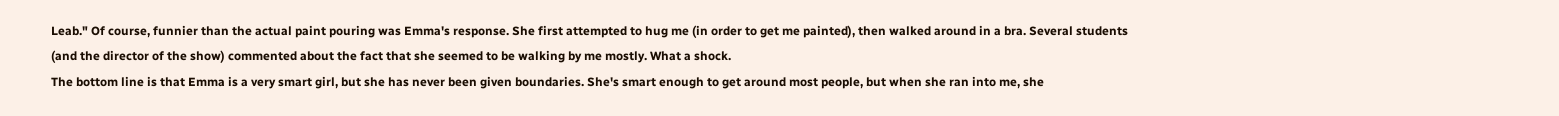Leab." Of course, funnier than the actual paint pouring was Emma's response. She first attempted to hug me (in order to get me painted), then walked around in a bra. Several students (and the director of the show) commented about the fact that she seemed to be walking by me mostly. What a shock.
The bottom line is that Emma is a very smart girl, but she has never been given boundaries. She's smart enough to get around most people, but when she ran into me, she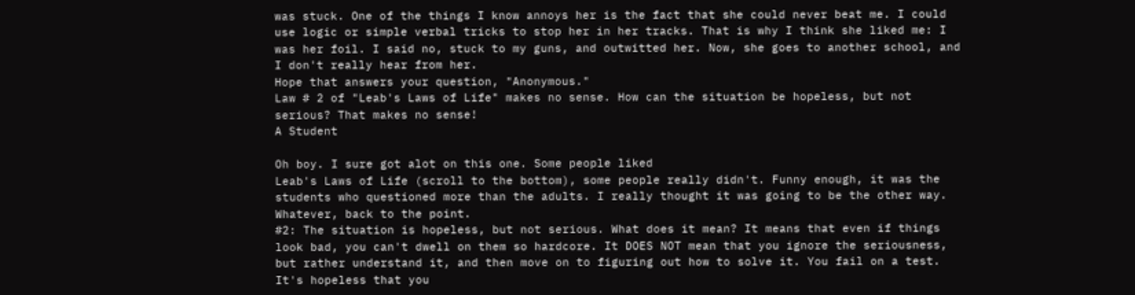was stuck. One of the things I know annoys her is the fact that she could never beat me. I could use logic or simple verbal tricks to stop her in her tracks. That is why I think she liked me: I was her foil. I said no, stuck to my guns, and outwitted her. Now, she goes to another school, and I don't really hear from her.
Hope that answers your question, "Anonymous."
Law # 2 of "Leab's Laws of Life" makes no sense. How can the situation be hopeless, but not serious? That makes no sense!
A Student

Oh boy. I sure got alot on this one. Some people liked
Leab's Laws of Life (scroll to the bottom), some people really didn't. Funny enough, it was the students who questioned more than the adults. I really thought it was going to be the other way. Whatever, back to the point.
#2: The situation is hopeless, but not serious. What does it mean? It means that even if things look bad, you can't dwell on them so hardcore. It DOES NOT mean that you ignore the seriousness, but rather understand it, and then move on to figuring out how to solve it. You fail on a test. It's hopeless that you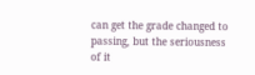can get the grade changed to passing, but the seriousness of it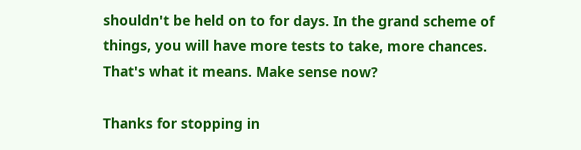shouldn't be held on to for days. In the grand scheme of things, you will have more tests to take, more chances. That's what it means. Make sense now?

Thanks for stopping in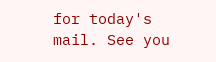for today's mail. See you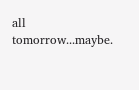all tomorrow...maybe.